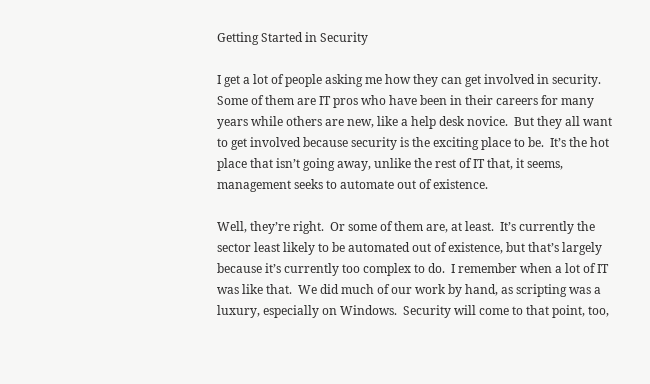Getting Started in Security

I get a lot of people asking me how they can get involved in security.  Some of them are IT pros who have been in their careers for many years while others are new, like a help desk novice.  But they all want to get involved because security is the exciting place to be.  It’s the hot place that isn’t going away, unlike the rest of IT that, it seems, management seeks to automate out of existence.

Well, they’re right.  Or some of them are, at least.  It’s currently the sector least likely to be automated out of existence, but that’s largely because it’s currently too complex to do.  I remember when a lot of IT was like that.  We did much of our work by hand, as scripting was a luxury, especially on Windows.  Security will come to that point, too,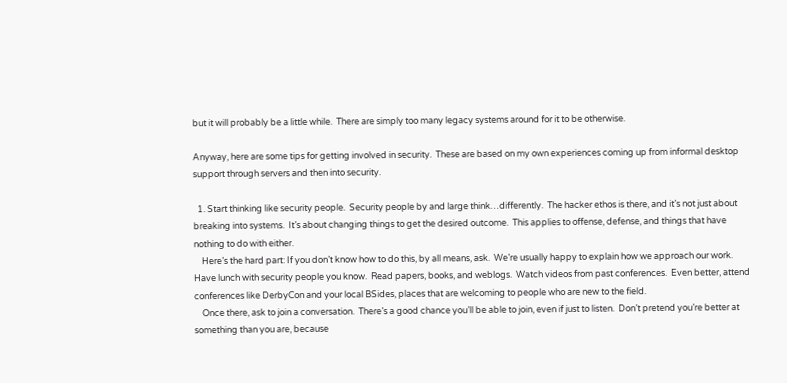but it will probably be a little while.  There are simply too many legacy systems around for it to be otherwise.

Anyway, here are some tips for getting involved in security.  These are based on my own experiences coming up from informal desktop support through servers and then into security.

  1. Start thinking like security people.  Security people by and large think…differently.  The hacker ethos is there, and it’s not just about breaking into systems.  It’s about changing things to get the desired outcome.  This applies to offense, defense, and things that have nothing to do with either.
    Here’s the hard part: If you don’t know how to do this, by all means, ask.  We’re usually happy to explain how we approach our work.  Have lunch with security people you know.  Read papers, books, and weblogs.  Watch videos from past conferences.  Even better, attend conferences like DerbyCon and your local BSides, places that are welcoming to people who are new to the field.
    Once there, ask to join a conversation.  There’s a good chance you’ll be able to join, even if just to listen.  Don’t pretend you’re better at something than you are, because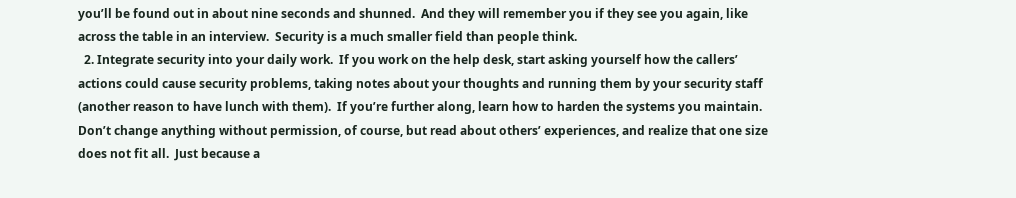you’ll be found out in about nine seconds and shunned.  And they will remember you if they see you again, like across the table in an interview.  Security is a much smaller field than people think.
  2. Integrate security into your daily work.  If you work on the help desk, start asking yourself how the callers’ actions could cause security problems, taking notes about your thoughts and running them by your security staff (another reason to have lunch with them).  If you’re further along, learn how to harden the systems you maintain.  Don’t change anything without permission, of course, but read about others’ experiences, and realize that one size does not fit all.  Just because a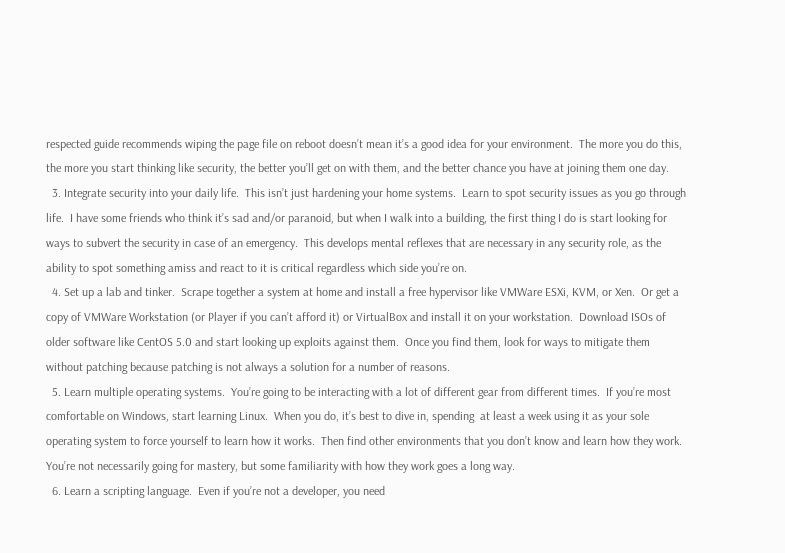respected guide recommends wiping the page file on reboot doesn’t mean it’s a good idea for your environment.  The more you do this, the more you start thinking like security, the better you’ll get on with them, and the better chance you have at joining them one day.
  3. Integrate security into your daily life.  This isn’t just hardening your home systems.  Learn to spot security issues as you go through life.  I have some friends who think it’s sad and/or paranoid, but when I walk into a building, the first thing I do is start looking for ways to subvert the security in case of an emergency.  This develops mental reflexes that are necessary in any security role, as the ability to spot something amiss and react to it is critical regardless which side you’re on.
  4. Set up a lab and tinker.  Scrape together a system at home and install a free hypervisor like VMWare ESXi, KVM, or Xen.  Or get a copy of VMWare Workstation (or Player if you can’t afford it) or VirtualBox and install it on your workstation.  Download ISOs of older software like CentOS 5.0 and start looking up exploits against them.  Once you find them, look for ways to mitigate them without patching because patching is not always a solution for a number of reasons.
  5. Learn multiple operating systems.  You’re going to be interacting with a lot of different gear from different times.  If you’re most comfortable on Windows, start learning Linux.  When you do, it’s best to dive in, spending  at least a week using it as your sole operating system to force yourself to learn how it works.  Then find other environments that you don’t know and learn how they work.  You’re not necessarily going for mastery, but some familiarity with how they work goes a long way.
  6. Learn a scripting language.  Even if you’re not a developer, you need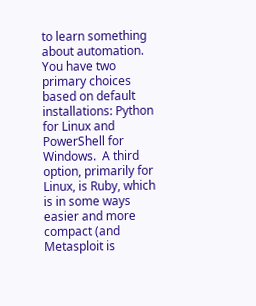to learn something about automation.  You have two primary choices based on default installations: Python for Linux and PowerShell for Windows.  A third option, primarily for Linux, is Ruby, which is in some ways easier and more compact (and Metasploit is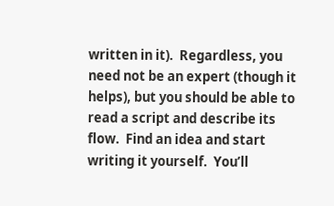written in it).  Regardless, you need not be an expert (though it helps), but you should be able to read a script and describe its flow.  Find an idea and start writing it yourself.  You’ll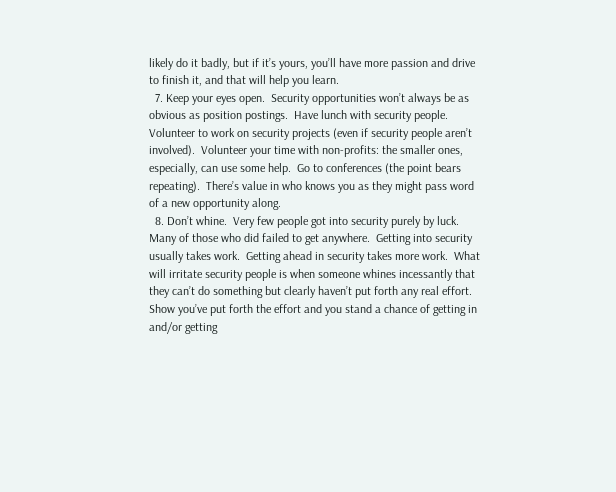likely do it badly, but if it’s yours, you’ll have more passion and drive to finish it, and that will help you learn.
  7. Keep your eyes open.  Security opportunities won’t always be as obvious as position postings.  Have lunch with security people.  Volunteer to work on security projects (even if security people aren’t involved).  Volunteer your time with non-profits: the smaller ones, especially, can use some help.  Go to conferences (the point bears repeating).  There’s value in who knows you as they might pass word of a new opportunity along.
  8. Don’t whine.  Very few people got into security purely by luck.  Many of those who did failed to get anywhere.  Getting into security usually takes work.  Getting ahead in security takes more work.  What will irritate security people is when someone whines incessantly that they can’t do something but clearly haven’t put forth any real effort.  Show you’ve put forth the effort and you stand a chance of getting in and/or getting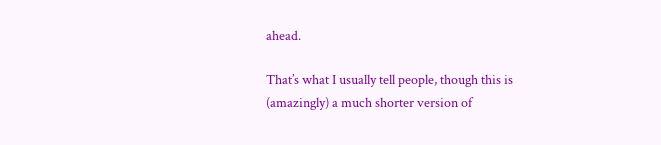ahead.

That’s what I usually tell people, though this is (amazingly) a much shorter version of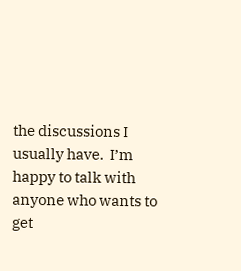the discussions I usually have.  I’m happy to talk with anyone who wants to get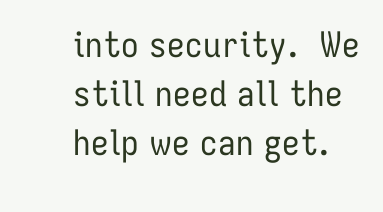into security.  We still need all the help we can get.